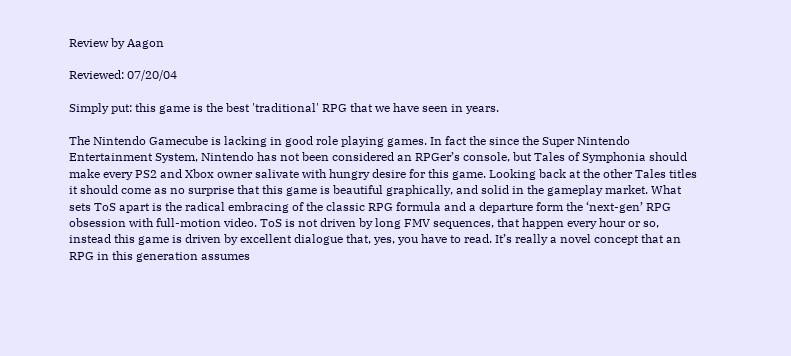Review by Aagon

Reviewed: 07/20/04

Simply put: this game is the best 'traditional' RPG that we have seen in years.

The Nintendo Gamecube is lacking in good role playing games. In fact the since the Super Nintendo Entertainment System, Nintendo has not been considered an RPGer’s console, but Tales of Symphonia should make every PS2 and Xbox owner salivate with hungry desire for this game. Looking back at the other Tales titles it should come as no surprise that this game is beautiful graphically, and solid in the gameplay market. What sets ToS apart is the radical embracing of the classic RPG formula and a departure form the ‘next-gen’ RPG obsession with full-motion video. ToS is not driven by long FMV sequences, that happen every hour or so, instead this game is driven by excellent dialogue that, yes, you have to read. It’s really a novel concept that an RPG in this generation assumes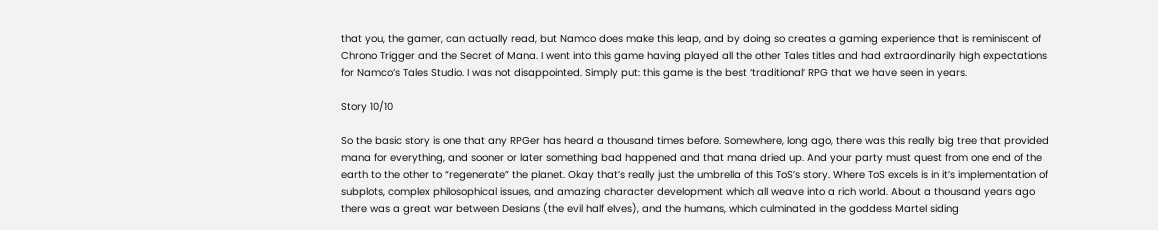that you, the gamer, can actually read, but Namco does make this leap, and by doing so creates a gaming experience that is reminiscent of Chrono Trigger and the Secret of Mana. I went into this game having played all the other Tales titles and had extraordinarily high expectations for Namco’s Tales Studio. I was not disappointed. Simply put: this game is the best ‘traditional’ RPG that we have seen in years.

Story 10/10

So the basic story is one that any RPGer has heard a thousand times before. Somewhere, long ago, there was this really big tree that provided mana for everything, and sooner or later something bad happened and that mana dried up. And your party must quest from one end of the earth to the other to “regenerate” the planet. Okay that’s really just the umbrella of this ToS’s story. Where ToS excels is in it’s implementation of subplots, complex philosophical issues, and amazing character development which all weave into a rich world. About a thousand years ago there was a great war between Desians (the evil half elves), and the humans, which culminated in the goddess Martel siding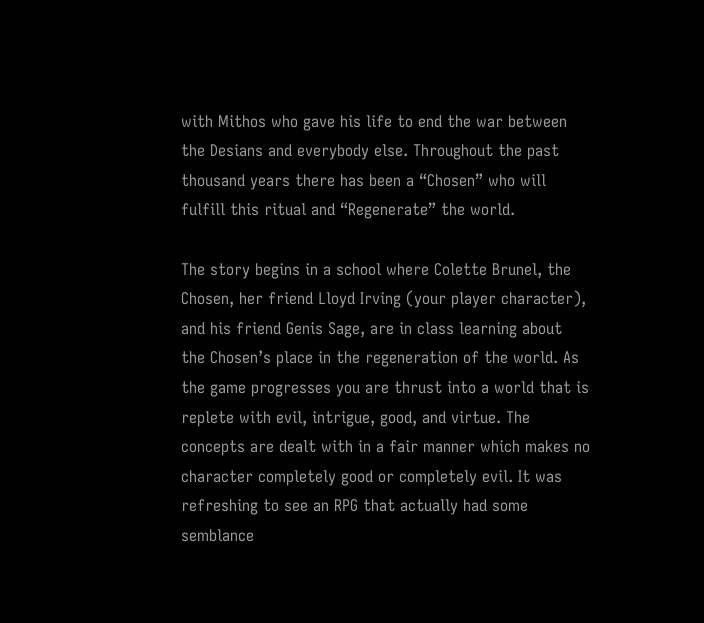with Mithos who gave his life to end the war between the Desians and everybody else. Throughout the past thousand years there has been a “Chosen” who will fulfill this ritual and “Regenerate” the world.

The story begins in a school where Colette Brunel, the Chosen, her friend Lloyd Irving (your player character), and his friend Genis Sage, are in class learning about the Chosen’s place in the regeneration of the world. As the game progresses you are thrust into a world that is replete with evil, intrigue, good, and virtue. The concepts are dealt with in a fair manner which makes no character completely good or completely evil. It was refreshing to see an RPG that actually had some semblance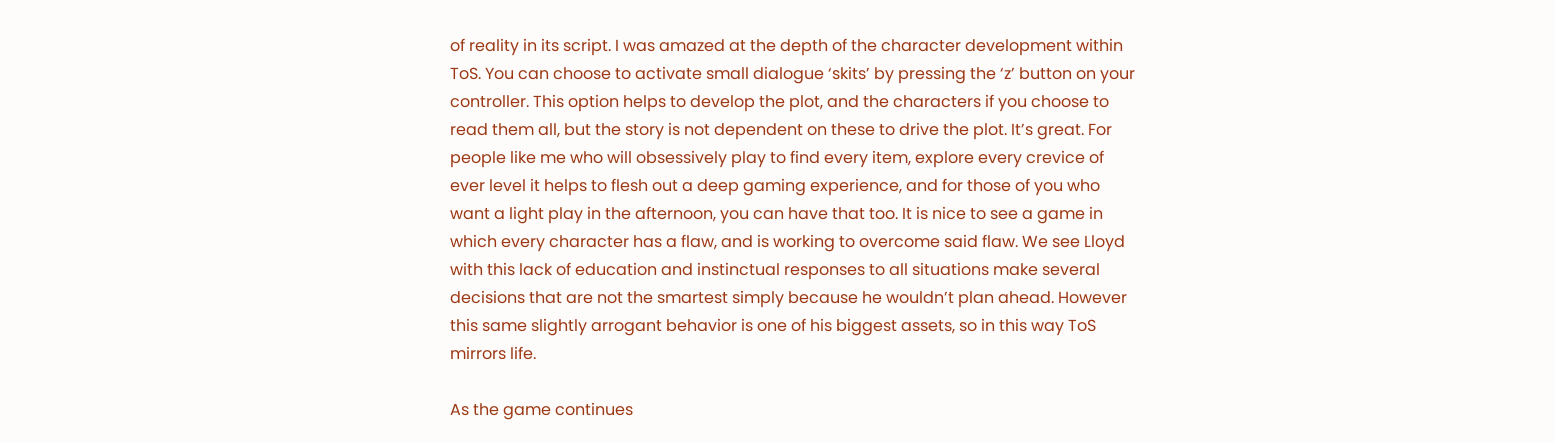of reality in its script. I was amazed at the depth of the character development within ToS. You can choose to activate small dialogue ‘skits’ by pressing the ‘z’ button on your controller. This option helps to develop the plot, and the characters if you choose to read them all, but the story is not dependent on these to drive the plot. It’s great. For people like me who will obsessively play to find every item, explore every crevice of ever level it helps to flesh out a deep gaming experience, and for those of you who want a light play in the afternoon, you can have that too. It is nice to see a game in which every character has a flaw, and is working to overcome said flaw. We see Lloyd with this lack of education and instinctual responses to all situations make several decisions that are not the smartest simply because he wouldn’t plan ahead. However this same slightly arrogant behavior is one of his biggest assets, so in this way ToS mirrors life.

As the game continues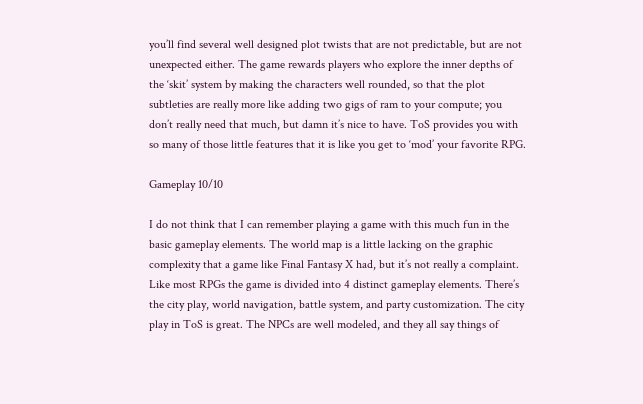you’ll find several well designed plot twists that are not predictable, but are not unexpected either. The game rewards players who explore the inner depths of the ‘skit’ system by making the characters well rounded, so that the plot subtleties are really more like adding two gigs of ram to your compute; you don’t really need that much, but damn it’s nice to have. ToS provides you with so many of those little features that it is like you get to ‘mod’ your favorite RPG.

Gameplay 10/10

I do not think that I can remember playing a game with this much fun in the basic gameplay elements. The world map is a little lacking on the graphic complexity that a game like Final Fantasy X had, but it’s not really a complaint. Like most RPGs the game is divided into 4 distinct gameplay elements. There’s the city play, world navigation, battle system, and party customization. The city play in ToS is great. The NPCs are well modeled, and they all say things of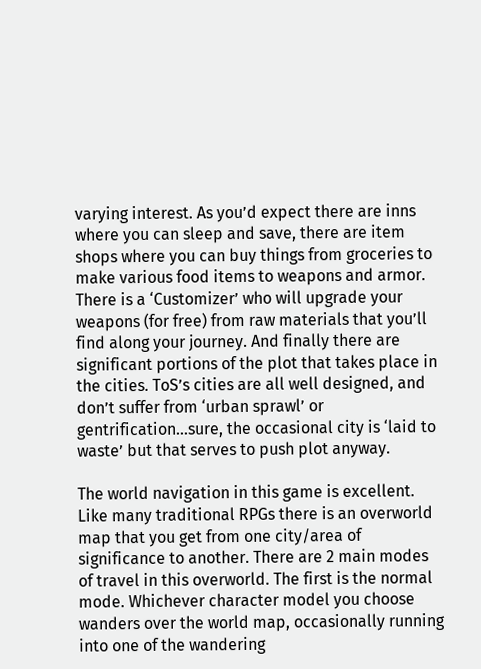varying interest. As you’d expect there are inns where you can sleep and save, there are item shops where you can buy things from groceries to make various food items to weapons and armor. There is a ‘Customizer’ who will upgrade your weapons (for free) from raw materials that you’ll find along your journey. And finally there are significant portions of the plot that takes place in the cities. ToS’s cities are all well designed, and don’t suffer from ‘urban sprawl’ or gentrification…sure, the occasional city is ‘laid to waste’ but that serves to push plot anyway.

The world navigation in this game is excellent. Like many traditional RPGs there is an overworld map that you get from one city/area of significance to another. There are 2 main modes of travel in this overworld. The first is the normal mode. Whichever character model you choose wanders over the world map, occasionally running into one of the wandering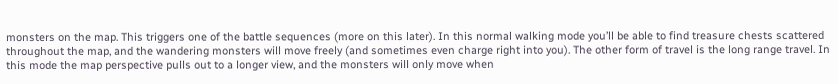monsters on the map. This triggers one of the battle sequences (more on this later). In this normal walking mode you’ll be able to find treasure chests scattered throughout the map, and the wandering monsters will move freely (and sometimes even charge right into you). The other form of travel is the long range travel. In this mode the map perspective pulls out to a longer view, and the monsters will only move when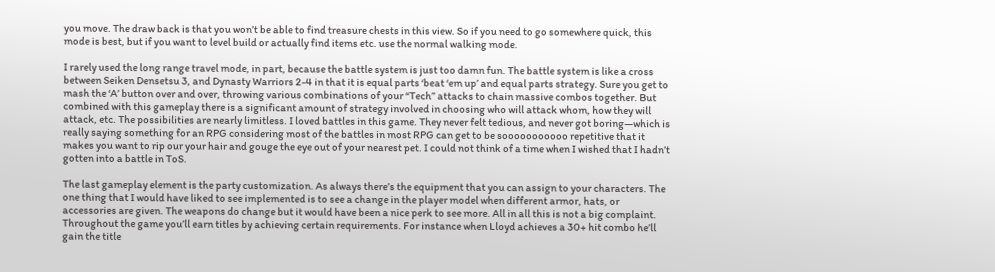you move. The draw back is that you won’t be able to find treasure chests in this view. So if you need to go somewhere quick, this mode is best, but if you want to level build or actually find items etc. use the normal walking mode.

I rarely used the long range travel mode, in part, because the battle system is just too damn fun. The battle system is like a cross between Seiken Densetsu 3, and Dynasty Warriors 2-4 in that it is equal parts ‘beat ‘em up’ and equal parts strategy. Sure you get to mash the ‘A’ button over and over, throwing various combinations of your “Tech” attacks to chain massive combos together. But combined with this gameplay there is a significant amount of strategy involved in choosing who will attack whom, how they will attack, etc. The possibilities are nearly limitless. I loved battles in this game. They never felt tedious, and never got boring—which is really saying something for an RPG considering most of the battles in most RPG can get to be sooooooooooo repetitive that it makes you want to rip our your hair and gouge the eye out of your nearest pet. I could not think of a time when I wished that I hadn’t gotten into a battle in ToS.

The last gameplay element is the party customization. As always there’s the equipment that you can assign to your characters. The one thing that I would have liked to see implemented is to see a change in the player model when different armor, hats, or accessories are given. The weapons do change but it would have been a nice perk to see more. All in all this is not a big complaint. Throughout the game you’ll earn titles by achieving certain requirements. For instance when Lloyd achieves a 30+ hit combo he’ll gain the title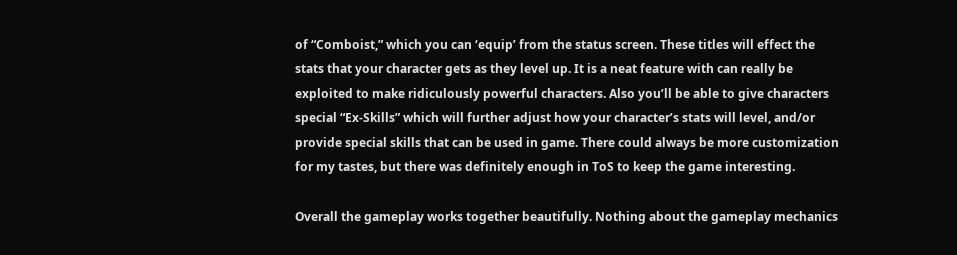of “Comboist,” which you can ‘equip’ from the status screen. These titles will effect the stats that your character gets as they level up. It is a neat feature with can really be exploited to make ridiculously powerful characters. Also you’ll be able to give characters special “Ex-Skills” which will further adjust how your character’s stats will level, and/or provide special skills that can be used in game. There could always be more customization for my tastes, but there was definitely enough in ToS to keep the game interesting.

Overall the gameplay works together beautifully. Nothing about the gameplay mechanics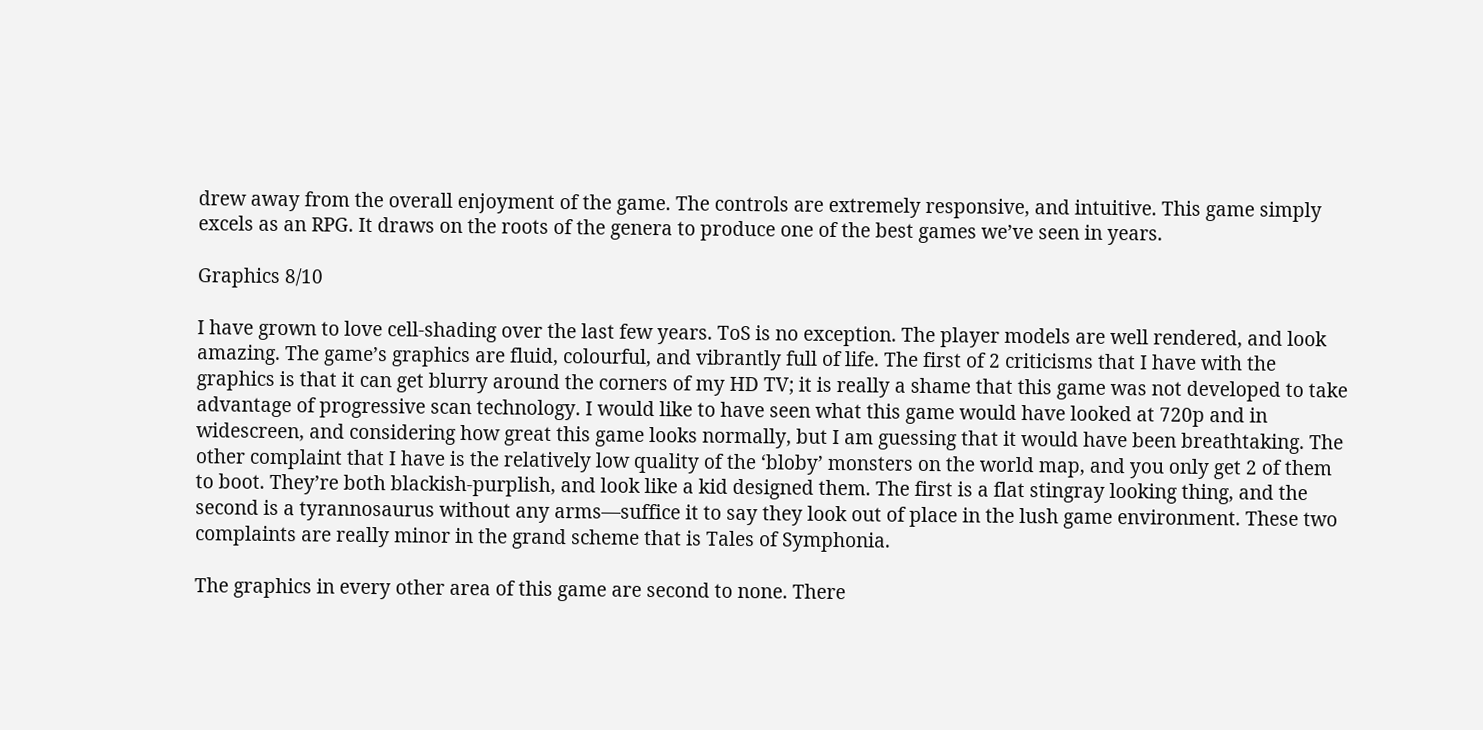drew away from the overall enjoyment of the game. The controls are extremely responsive, and intuitive. This game simply excels as an RPG. It draws on the roots of the genera to produce one of the best games we’ve seen in years.

Graphics 8/10

I have grown to love cell-shading over the last few years. ToS is no exception. The player models are well rendered, and look amazing. The game’s graphics are fluid, colourful, and vibrantly full of life. The first of 2 criticisms that I have with the graphics is that it can get blurry around the corners of my HD TV; it is really a shame that this game was not developed to take advantage of progressive scan technology. I would like to have seen what this game would have looked at 720p and in widescreen, and considering how great this game looks normally, but I am guessing that it would have been breathtaking. The other complaint that I have is the relatively low quality of the ‘bloby’ monsters on the world map, and you only get 2 of them to boot. They’re both blackish-purplish, and look like a kid designed them. The first is a flat stingray looking thing, and the second is a tyrannosaurus without any arms—suffice it to say they look out of place in the lush game environment. These two complaints are really minor in the grand scheme that is Tales of Symphonia.

The graphics in every other area of this game are second to none. There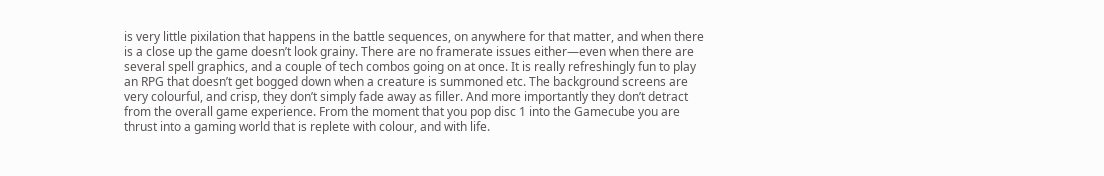is very little pixilation that happens in the battle sequences, on anywhere for that matter, and when there is a close up the game doesn’t look grainy. There are no framerate issues either—even when there are several spell graphics, and a couple of tech combos going on at once. It is really refreshingly fun to play an RPG that doesn’t get bogged down when a creature is summoned etc. The background screens are very colourful, and crisp, they don’t simply fade away as filler. And more importantly they don’t detract from the overall game experience. From the moment that you pop disc 1 into the Gamecube you are thrust into a gaming world that is replete with colour, and with life.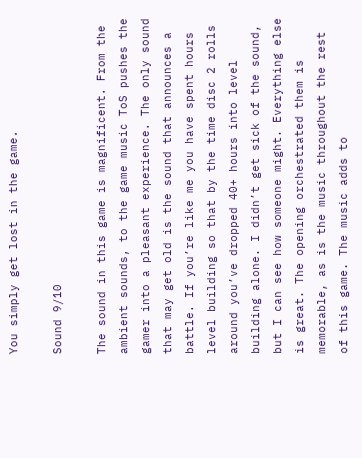You simply get lost in the game.

Sound 9/10

The sound in this game is magnificent. From the ambient sounds, to the game music ToS pushes the gamer into a pleasant experience. The only sound that may get old is the sound that announces a battle. If you’re like me you have spent hours level building so that by the time disc 2 rolls around you’ve dropped 40+ hours into level building alone. I didn’t get sick of the sound, but I can see how someone might. Everything else is great. The opening orchestrated them is memorable, as is the music throughout the rest of this game. The music adds to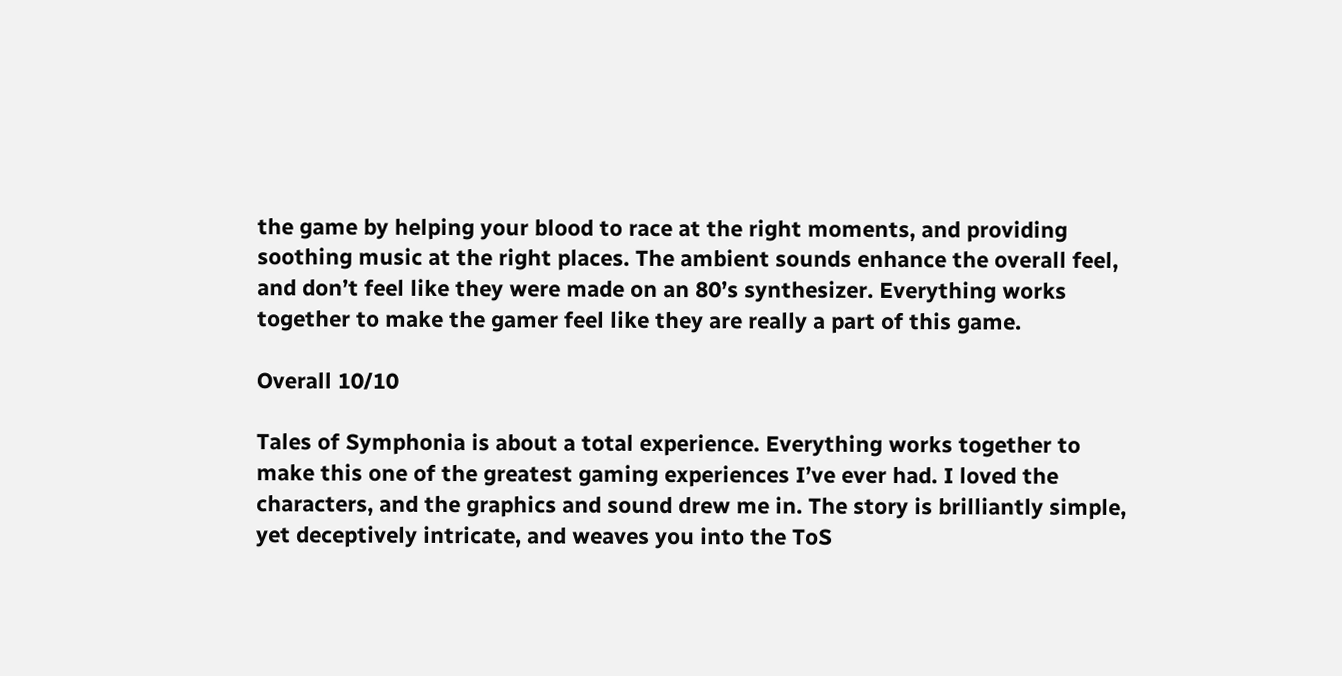the game by helping your blood to race at the right moments, and providing soothing music at the right places. The ambient sounds enhance the overall feel, and don’t feel like they were made on an 80’s synthesizer. Everything works together to make the gamer feel like they are really a part of this game.

Overall 10/10

Tales of Symphonia is about a total experience. Everything works together to make this one of the greatest gaming experiences I’ve ever had. I loved the characters, and the graphics and sound drew me in. The story is brilliantly simple, yet deceptively intricate, and weaves you into the ToS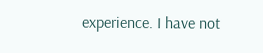experience. I have not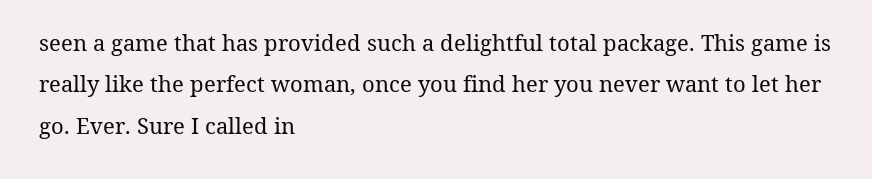seen a game that has provided such a delightful total package. This game is really like the perfect woman, once you find her you never want to let her go. Ever. Sure I called in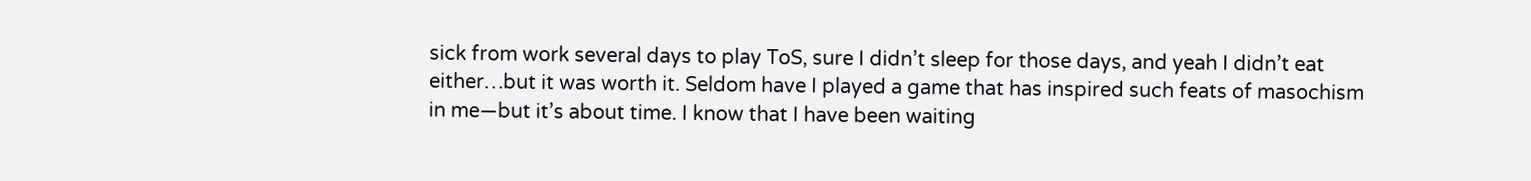sick from work several days to play ToS, sure I didn’t sleep for those days, and yeah I didn’t eat either…but it was worth it. Seldom have I played a game that has inspired such feats of masochism in me—but it’s about time. I know that I have been waiting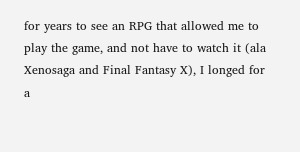for years to see an RPG that allowed me to play the game, and not have to watch it (ala Xenosaga and Final Fantasy X), I longed for a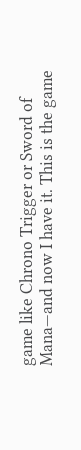game like Chrono Trigger or Sword of Mana—and now I have it. This is the game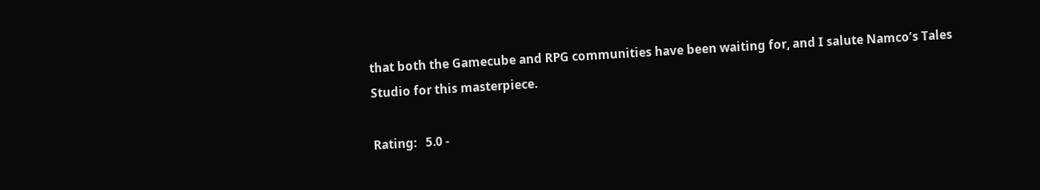that both the Gamecube and RPG communities have been waiting for, and I salute Namco’s Tales Studio for this masterpiece.

Rating:   5.0 -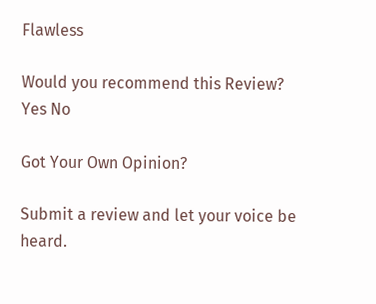Flawless

Would you recommend this Review? Yes No

Got Your Own Opinion?

Submit a review and let your voice be heard.